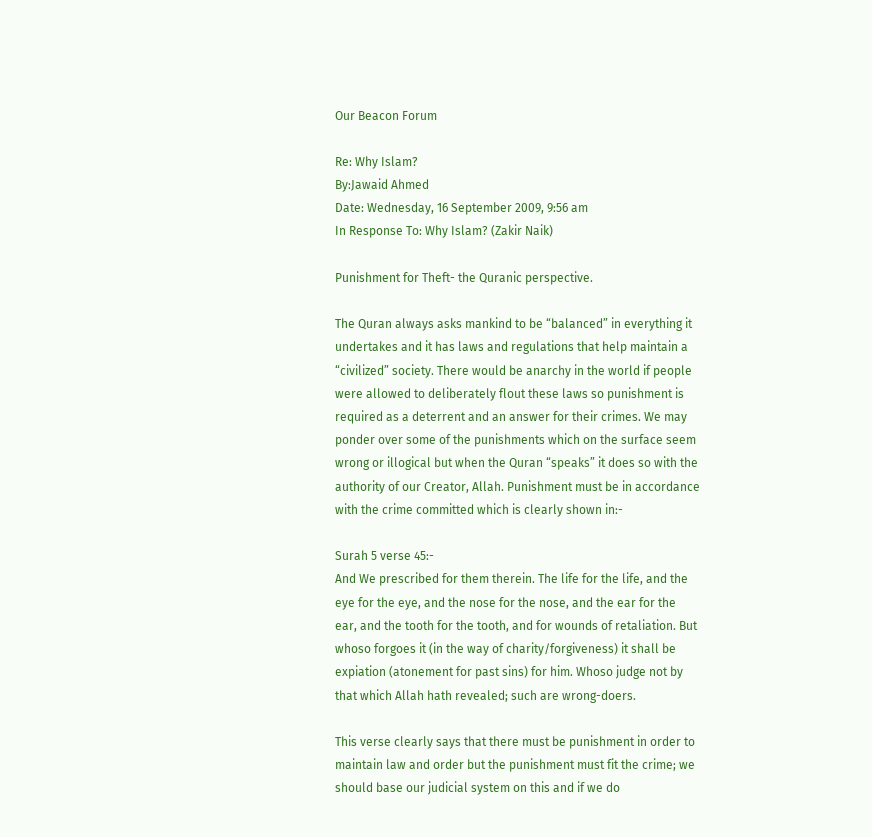Our Beacon Forum

Re: Why Islam?
By:Jawaid Ahmed
Date: Wednesday, 16 September 2009, 9:56 am
In Response To: Why Islam? (Zakir Naik)

Punishment for Theft- the Quranic perspective.

The Quran always asks mankind to be “balanced” in everything it undertakes and it has laws and regulations that help maintain a “civilized” society. There would be anarchy in the world if people were allowed to deliberately flout these laws so punishment is required as a deterrent and an answer for their crimes. We may ponder over some of the punishments which on the surface seem wrong or illogical but when the Quran “speaks” it does so with the authority of our Creator, Allah. Punishment must be in accordance with the crime committed which is clearly shown in:-

Surah 5 verse 45:-
And We prescribed for them therein. The life for the life, and the eye for the eye, and the nose for the nose, and the ear for the ear, and the tooth for the tooth, and for wounds of retaliation. But whoso forgoes it (in the way of charity/forgiveness) it shall be expiation (atonement for past sins) for him. Whoso judge not by that which Allah hath revealed; such are wrong-doers.

This verse clearly says that there must be punishment in order to maintain law and order but the punishment must fit the crime; we should base our judicial system on this and if we do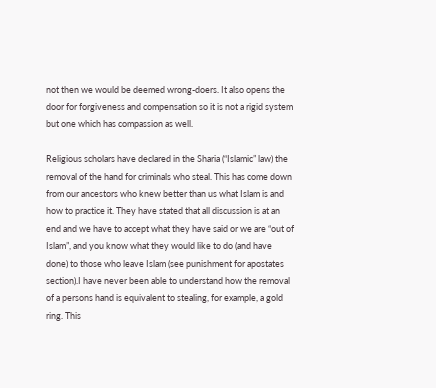not then we would be deemed wrong-doers. It also opens the door for forgiveness and compensation so it is not a rigid system but one which has compassion as well.

Religious scholars have declared in the Sharia (“Islamic” law) the removal of the hand for criminals who steal. This has come down from our ancestors who knew better than us what Islam is and how to practice it. They have stated that all discussion is at an end and we have to accept what they have said or we are “out of Islam”, and you know what they would like to do (and have done) to those who leave Islam (see punishment for apostates section).I have never been able to understand how the removal of a persons hand is equivalent to stealing, for example, a gold ring. This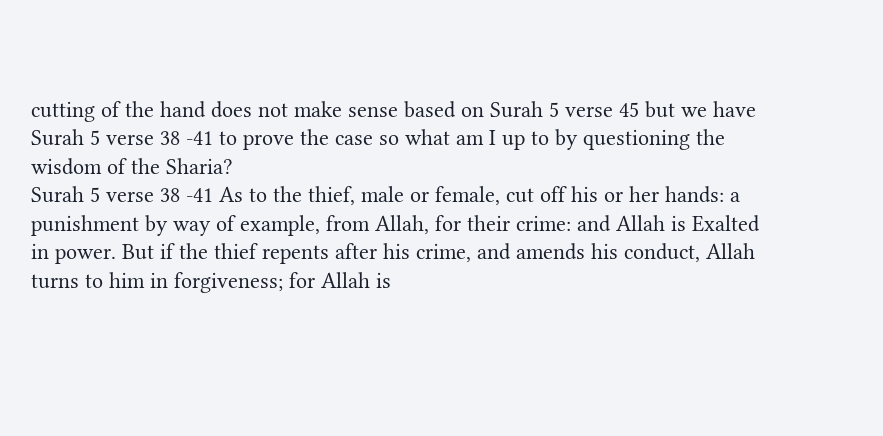cutting of the hand does not make sense based on Surah 5 verse 45 but we have Surah 5 verse 38 -41 to prove the case so what am I up to by questioning the wisdom of the Sharia?
Surah 5 verse 38 -41 As to the thief, male or female, cut off his or her hands: a punishment by way of example, from Allah, for their crime: and Allah is Exalted in power. But if the thief repents after his crime, and amends his conduct, Allah turns to him in forgiveness; for Allah is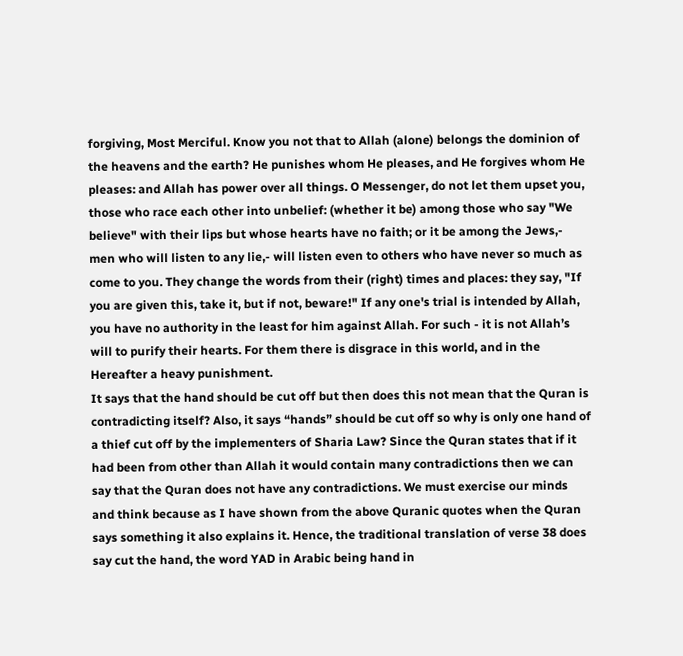forgiving, Most Merciful. Know you not that to Allah (alone) belongs the dominion of the heavens and the earth? He punishes whom He pleases, and He forgives whom He pleases: and Allah has power over all things. O Messenger, do not let them upset you, those who race each other into unbelief: (whether it be) among those who say "We believe" with their lips but whose hearts have no faith; or it be among the Jews,- men who will listen to any lie,- will listen even to others who have never so much as come to you. They change the words from their (right) times and places: they say, "If you are given this, take it, but if not, beware!" If any one's trial is intended by Allah, you have no authority in the least for him against Allah. For such - it is not Allah’s will to purify their hearts. For them there is disgrace in this world, and in the Hereafter a heavy punishment.
It says that the hand should be cut off but then does this not mean that the Quran is contradicting itself? Also, it says “hands” should be cut off so why is only one hand of a thief cut off by the implementers of Sharia Law? Since the Quran states that if it had been from other than Allah it would contain many contradictions then we can say that the Quran does not have any contradictions. We must exercise our minds and think because as I have shown from the above Quranic quotes when the Quran says something it also explains it. Hence, the traditional translation of verse 38 does say cut the hand, the word YAD in Arabic being hand in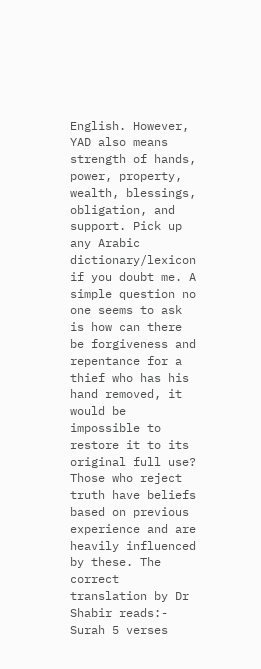English. However, YAD also means strength of hands, power, property, wealth, blessings, obligation, and support. Pick up any Arabic dictionary/lexicon if you doubt me. A simple question no one seems to ask is how can there be forgiveness and repentance for a thief who has his hand removed, it would be impossible to restore it to its original full use? Those who reject truth have beliefs based on previous experience and are heavily influenced by these. The correct translation by Dr Shabir reads:-
Surah 5 verses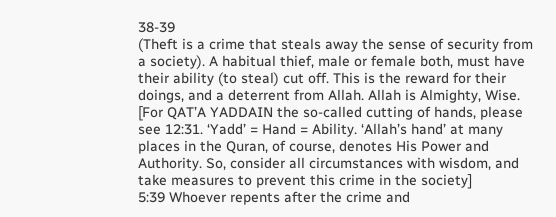38-39
(Theft is a crime that steals away the sense of security from a society). A habitual thief, male or female both, must have their ability (to steal) cut off. This is the reward for their doings, and a deterrent from Allah. Allah is Almighty, Wise.
[For QAT’A YADDAIN the so-called cutting of hands, please see 12:31. ‘Yadd’ = Hand = Ability. ‘Allah’s hand’ at many places in the Quran, of course, denotes His Power and Authority. So, consider all circumstances with wisdom, and take measures to prevent this crime in the society]
5:39 Whoever repents after the crime and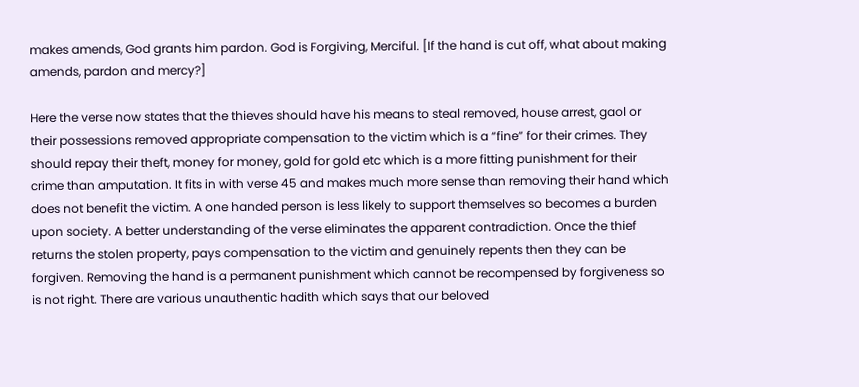makes amends, God grants him pardon. God is Forgiving, Merciful. [If the hand is cut off, what about making amends, pardon and mercy?]

Here the verse now states that the thieves should have his means to steal removed, house arrest, gaol or their possessions removed appropriate compensation to the victim which is a “fine” for their crimes. They should repay their theft, money for money, gold for gold etc which is a more fitting punishment for their crime than amputation. It fits in with verse 45 and makes much more sense than removing their hand which does not benefit the victim. A one handed person is less likely to support themselves so becomes a burden upon society. A better understanding of the verse eliminates the apparent contradiction. Once the thief returns the stolen property, pays compensation to the victim and genuinely repents then they can be forgiven. Removing the hand is a permanent punishment which cannot be recompensed by forgiveness so is not right. There are various unauthentic hadith which says that our beloved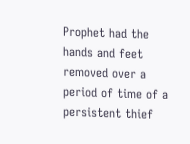Prophet had the hands and feet removed over a period of time of a persistent thief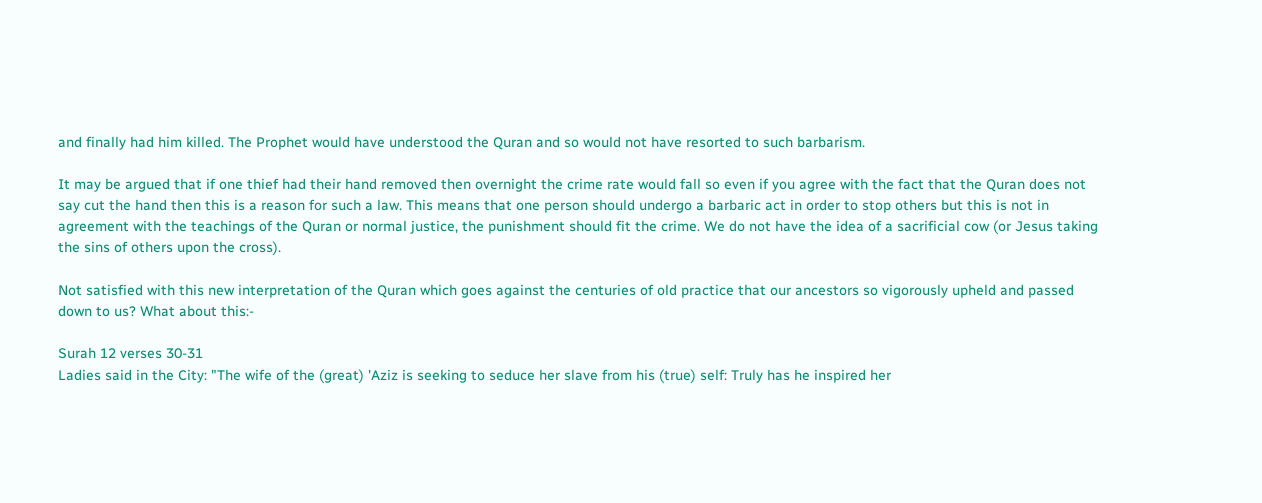and finally had him killed. The Prophet would have understood the Quran and so would not have resorted to such barbarism.

It may be argued that if one thief had their hand removed then overnight the crime rate would fall so even if you agree with the fact that the Quran does not say cut the hand then this is a reason for such a law. This means that one person should undergo a barbaric act in order to stop others but this is not in agreement with the teachings of the Quran or normal justice, the punishment should fit the crime. We do not have the idea of a sacrificial cow (or Jesus taking the sins of others upon the cross).

Not satisfied with this new interpretation of the Quran which goes against the centuries of old practice that our ancestors so vigorously upheld and passed down to us? What about this:-

Surah 12 verses 30-31
Ladies said in the City: "The wife of the (great) 'Aziz is seeking to seduce her slave from his (true) self: Truly has he inspired her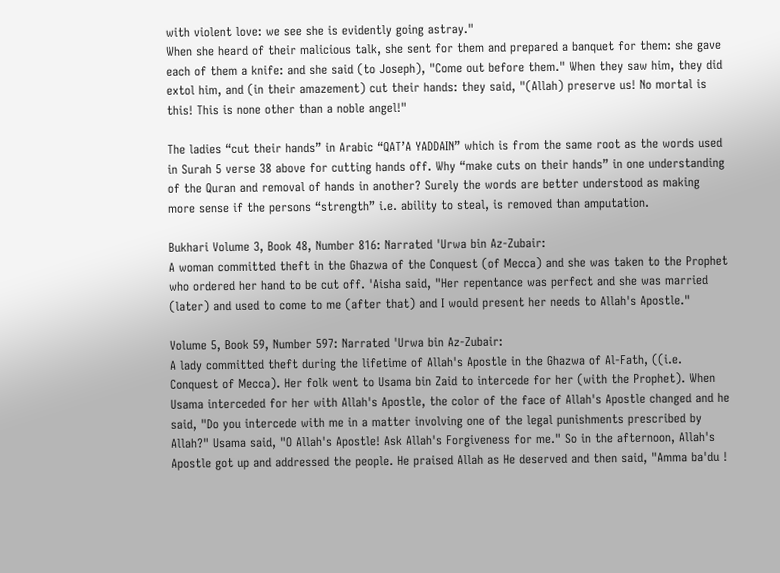with violent love: we see she is evidently going astray."
When she heard of their malicious talk, she sent for them and prepared a banquet for them: she gave each of them a knife: and she said (to Joseph), "Come out before them." When they saw him, they did extol him, and (in their amazement) cut their hands: they said, "(Allah) preserve us! No mortal is this! This is none other than a noble angel!"

The ladies “cut their hands” in Arabic “QAT’A YADDAIN” which is from the same root as the words used in Surah 5 verse 38 above for cutting hands off. Why “make cuts on their hands” in one understanding of the Quran and removal of hands in another? Surely the words are better understood as making more sense if the persons “strength” i.e. ability to steal, is removed than amputation.

Bukhari Volume 3, Book 48, Number 816: Narrated 'Urwa bin Az-Zubair:
A woman committed theft in the Ghazwa of the Conquest (of Mecca) and she was taken to the Prophet who ordered her hand to be cut off. 'Aisha said, "Her repentance was perfect and she was married (later) and used to come to me (after that) and I would present her needs to Allah's Apostle."

Volume 5, Book 59, Number 597: Narrated 'Urwa bin Az-Zubair:
A lady committed theft during the lifetime of Allah's Apostle in the Ghazwa of Al-Fath, ((i.e. Conquest of Mecca). Her folk went to Usama bin Zaid to intercede for her (with the Prophet). When Usama interceded for her with Allah's Apostle, the color of the face of Allah's Apostle changed and he said, "Do you intercede with me in a matter involving one of the legal punishments prescribed by Allah?" Usama said, "O Allah's Apostle! Ask Allah's Forgiveness for me." So in the afternoon, Allah's Apostle got up and addressed the people. He praised Allah as He deserved and then said, "Amma ba'du !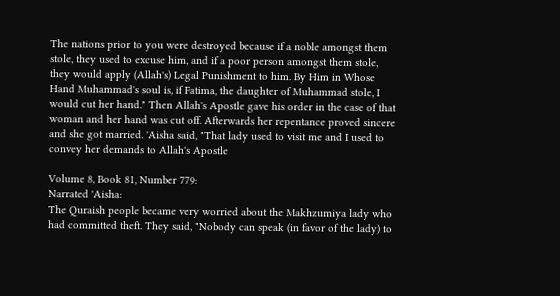The nations prior to you were destroyed because if a noble amongst them stole, they used to excuse him, and if a poor person amongst them stole, they would apply (Allah's) Legal Punishment to him. By Him in Whose Hand Muhammad's soul is, if Fatima, the daughter of Muhammad stole, I would cut her hand." Then Allah's Apostle gave his order in the case of that woman and her hand was cut off. Afterwards her repentance proved sincere and she got married. 'Aisha said, "That lady used to visit me and I used to convey her demands to Allah's Apostle

Volume 8, Book 81, Number 779:
Narrated 'Aisha:
The Quraish people became very worried about the Makhzumiya lady who had committed theft. They said, "Nobody can speak (in favor of the lady) to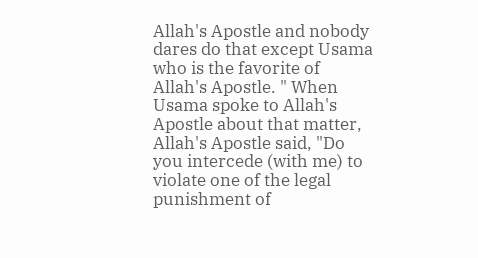Allah's Apostle and nobody dares do that except Usama who is the favorite of Allah's Apostle. " When Usama spoke to Allah's Apostle about that matter, Allah's Apostle said, "Do you intercede (with me) to violate one of the legal punishment of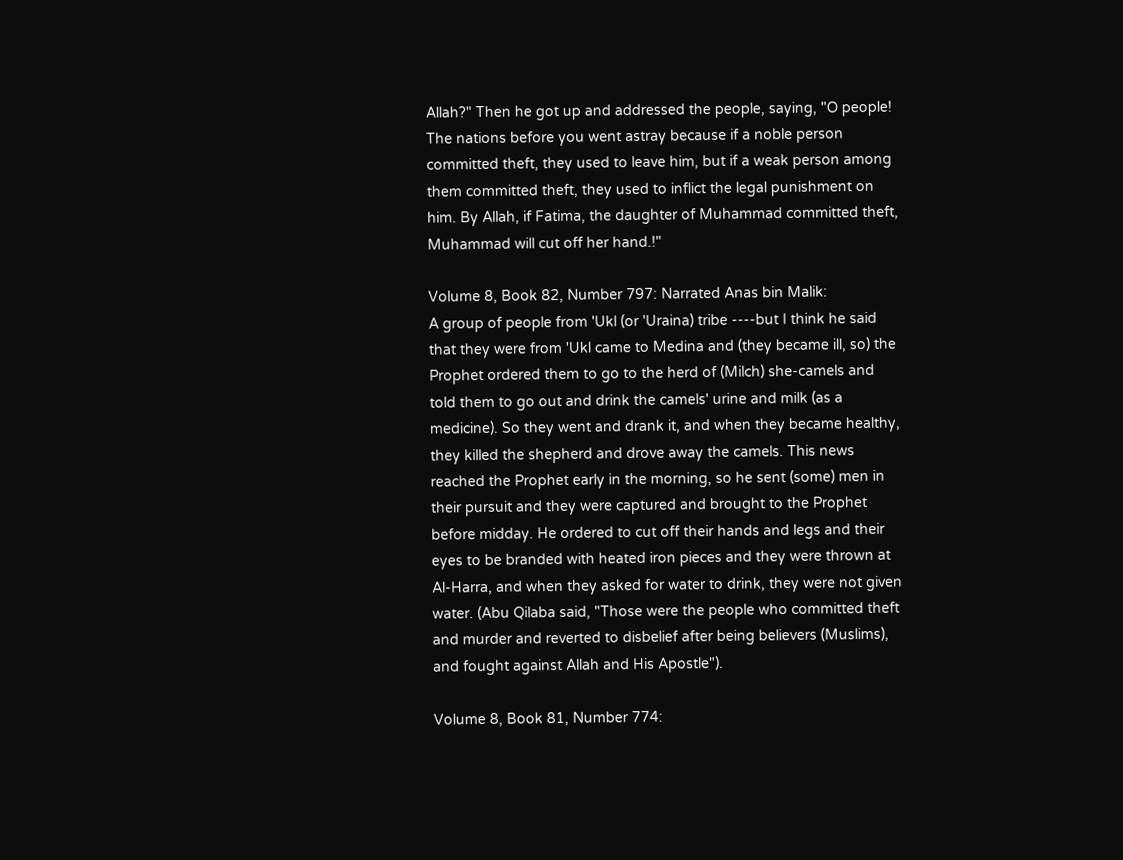Allah?" Then he got up and addressed the people, saying, "O people! The nations before you went astray because if a noble person committed theft, they used to leave him, but if a weak person among them committed theft, they used to inflict the legal punishment on him. By Allah, if Fatima, the daughter of Muhammad committed theft, Muhammad will cut off her hand.!"

Volume 8, Book 82, Number 797: Narrated Anas bin Malik:
A group of people from 'Ukl (or 'Uraina) tribe ----but I think he said that they were from 'Ukl came to Medina and (they became ill, so) the Prophet ordered them to go to the herd of (Milch) she-camels and told them to go out and drink the camels' urine and milk (as a medicine). So they went and drank it, and when they became healthy, they killed the shepherd and drove away the camels. This news reached the Prophet early in the morning, so he sent (some) men in their pursuit and they were captured and brought to the Prophet before midday. He ordered to cut off their hands and legs and their eyes to be branded with heated iron pieces and they were thrown at Al-Harra, and when they asked for water to drink, they were not given water. (Abu Qilaba said, "Those were the people who committed theft and murder and reverted to disbelief after being believers (Muslims), and fought against Allah and His Apostle").

Volume 8, Book 81, Number 774: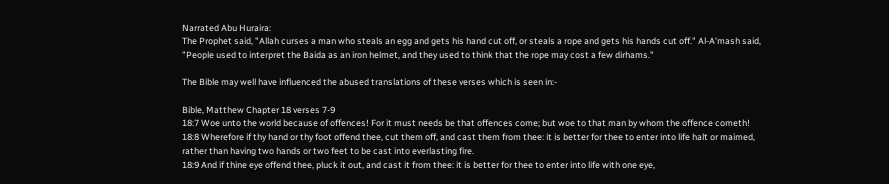Narrated Abu Huraira:
The Prophet said, "Allah curses a man who steals an egg and gets his hand cut off, or steals a rope and gets his hands cut off." Al-A'mash said, "People used to interpret the Baida as an iron helmet, and they used to think that the rope may cost a few dirhams."

The Bible may well have influenced the abused translations of these verses which is seen in:-

Bible, Matthew Chapter 18 verses 7-9
18:7 Woe unto the world because of offences! For it must needs be that offences come; but woe to that man by whom the offence cometh!
18:8 Wherefore if thy hand or thy foot offend thee, cut them off, and cast them from thee: it is better for thee to enter into life halt or maimed, rather than having two hands or two feet to be cast into everlasting fire.
18:9 And if thine eye offend thee, pluck it out, and cast it from thee: it is better for thee to enter into life with one eye,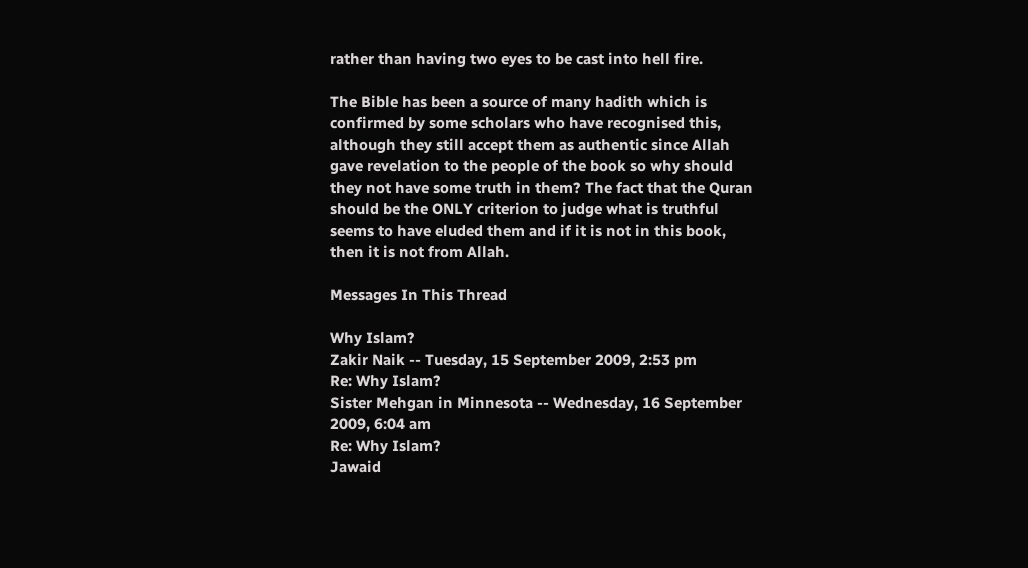rather than having two eyes to be cast into hell fire.

The Bible has been a source of many hadith which is confirmed by some scholars who have recognised this, although they still accept them as authentic since Allah gave revelation to the people of the book so why should they not have some truth in them? The fact that the Quran should be the ONLY criterion to judge what is truthful seems to have eluded them and if it is not in this book, then it is not from Allah.

Messages In This Thread

Why Islam?
Zakir Naik -- Tuesday, 15 September 2009, 2:53 pm
Re: Why Islam?
Sister Mehgan in Minnesota -- Wednesday, 16 September 2009, 6:04 am
Re: Why Islam?
Jawaid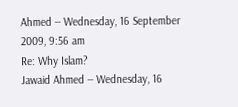Ahmed -- Wednesday, 16 September 2009, 9:56 am
Re: Why Islam?
Jawaid Ahmed -- Wednesday, 16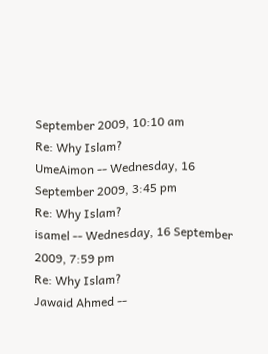September 2009, 10:10 am
Re: Why Islam?
UmeAimon -- Wednesday, 16 September 2009, 3:45 pm
Re: Why Islam?
isamel -- Wednesday, 16 September 2009, 7:59 pm
Re: Why Islam?
Jawaid Ahmed --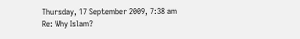Thursday, 17 September 2009, 7:38 am
Re: Why Islam?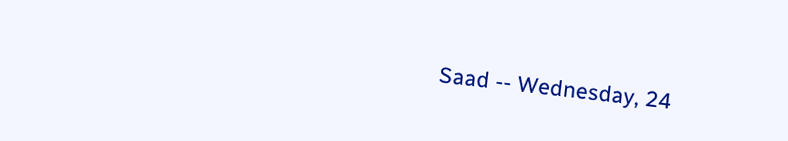Saad -- Wednesday, 24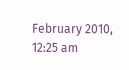February 2010, 12:25 am